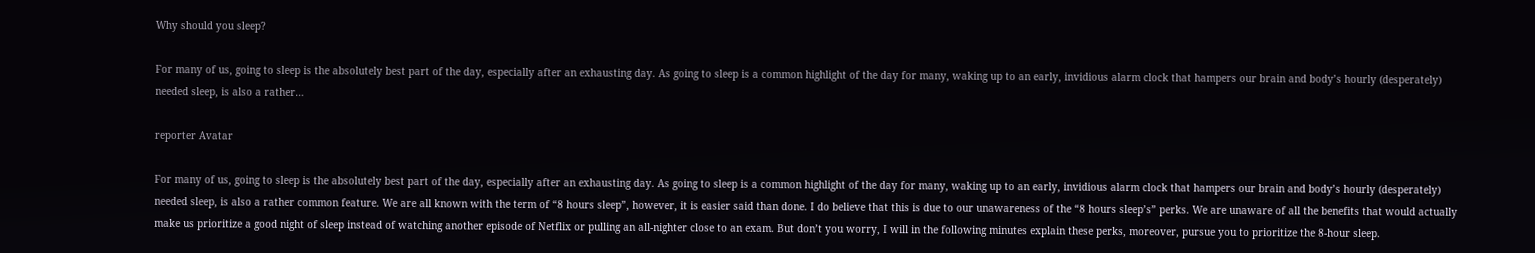Why should you sleep?

For many of us, going to sleep is the absolutely best part of the day, especially after an exhausting day. As going to sleep is a common highlight of the day for many, waking up to an early, invidious alarm clock that hampers our brain and body’s hourly (desperately) needed sleep, is also a rather…

reporter Avatar

For many of us, going to sleep is the absolutely best part of the day, especially after an exhausting day. As going to sleep is a common highlight of the day for many, waking up to an early, invidious alarm clock that hampers our brain and body’s hourly (desperately) needed sleep, is also a rather common feature. We are all known with the term of “8 hours sleep”, however, it is easier said than done. I do believe that this is due to our unawareness of the “8 hours sleep’s” perks. We are unaware of all the benefits that would actually make us prioritize a good night of sleep instead of watching another episode of Netflix or pulling an all-nighter close to an exam. But don’t you worry, I will in the following minutes explain these perks, moreover, pursue you to prioritize the 8-hour sleep.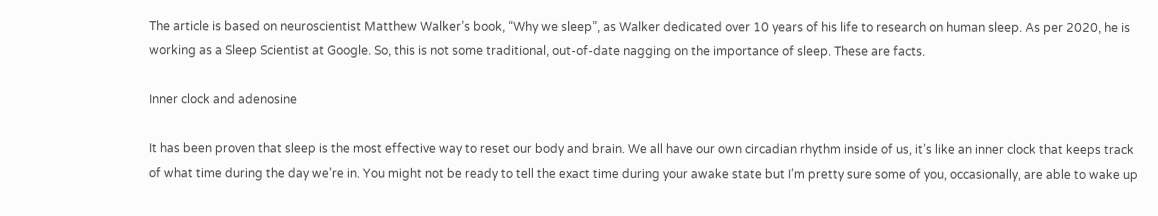The article is based on neuroscientist Matthew Walker’s book, “Why we sleep”, as Walker dedicated over 10 years of his life to research on human sleep. As per 2020, he is working as a Sleep Scientist at Google. So, this is not some traditional, out-of-date nagging on the importance of sleep. These are facts.

Inner clock and adenosine

It has been proven that sleep is the most effective way to reset our body and brain. We all have our own circadian rhythm inside of us, it’s like an inner clock that keeps track of what time during the day we’re in. You might not be ready to tell the exact time during your awake state but I’m pretty sure some of you, occasionally, are able to wake up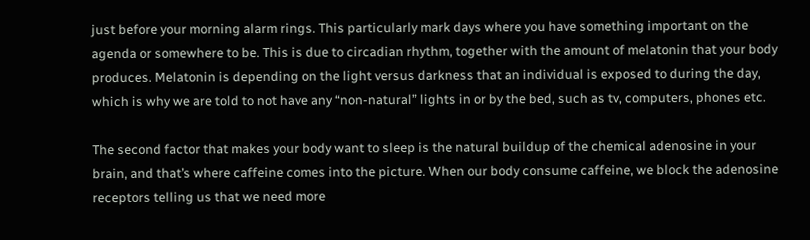just before your morning alarm rings. This particularly mark days where you have something important on the agenda or somewhere to be. This is due to circadian rhythm, together with the amount of melatonin that your body produces. Melatonin is depending on the light versus darkness that an individual is exposed to during the day, which is why we are told to not have any “non-natural” lights in or by the bed, such as tv, computers, phones etc.

The second factor that makes your body want to sleep is the natural buildup of the chemical adenosine in your brain, and that’s where caffeine comes into the picture. When our body consume caffeine, we block the adenosine receptors telling us that we need more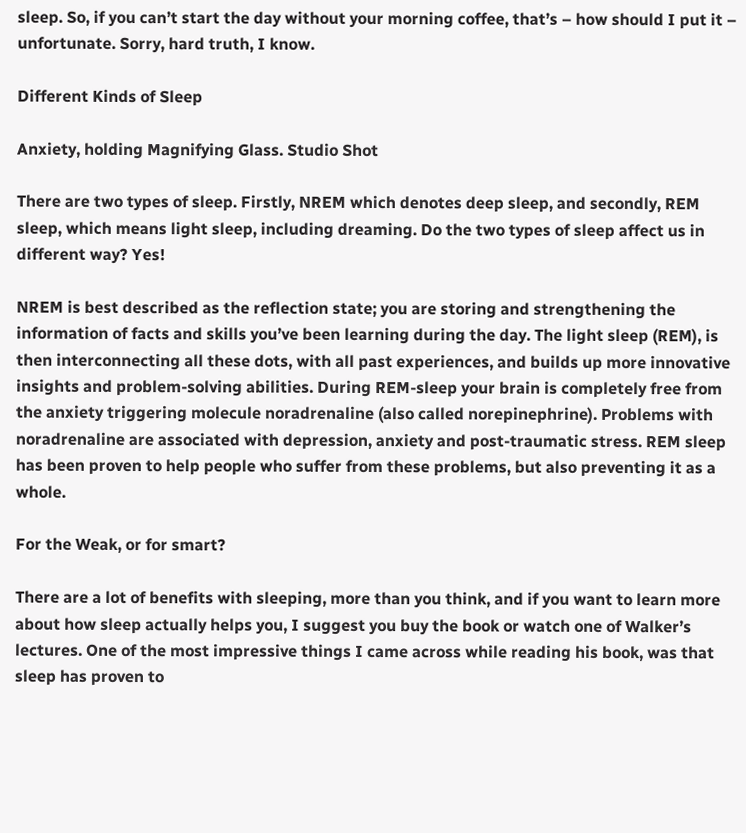sleep. So, if you can’t start the day without your morning coffee, that’s – how should I put it – unfortunate. Sorry, hard truth, I know.

Different Kinds of Sleep

Anxiety, holding Magnifying Glass. Studio Shot

There are two types of sleep. Firstly, NREM which denotes deep sleep, and secondly, REM sleep, which means light sleep, including dreaming. Do the two types of sleep affect us in different way? Yes!

NREM is best described as the reflection state; you are storing and strengthening the information of facts and skills you’ve been learning during the day. The light sleep (REM), is then interconnecting all these dots, with all past experiences, and builds up more innovative insights and problem-solving abilities. During REM-sleep your brain is completely free from the anxiety triggering molecule noradrenaline (also called norepinephrine). Problems with noradrenaline are associated with depression, anxiety and post-traumatic stress. REM sleep has been proven to help people who suffer from these problems, but also preventing it as a whole.

For the Weak, or for smart?

There are a lot of benefits with sleeping, more than you think, and if you want to learn more about how sleep actually helps you, I suggest you buy the book or watch one of Walker’s lectures. One of the most impressive things I came across while reading his book, was that sleep has proven to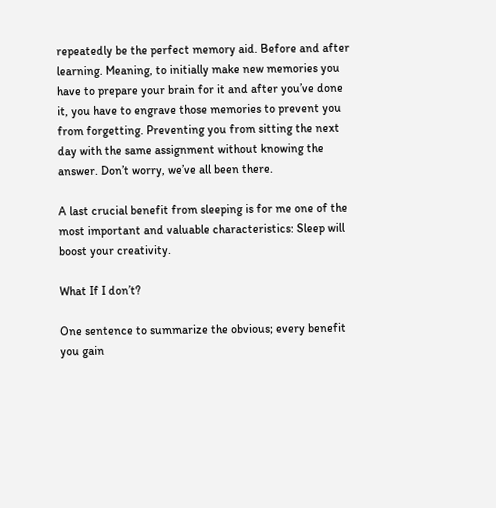repeatedly be the perfect memory aid. Before and after learning. Meaning, to initially make new memories you have to prepare your brain for it and after you’ve done it, you have to engrave those memories to prevent you from forgetting. Preventing you from sitting the next day with the same assignment without knowing the answer. Don’t worry, we’ve all been there.

A last crucial benefit from sleeping is for me one of the most important and valuable characteristics: Sleep will boost your creativity.

What If I don’t?

One sentence to summarize the obvious; every benefit you gain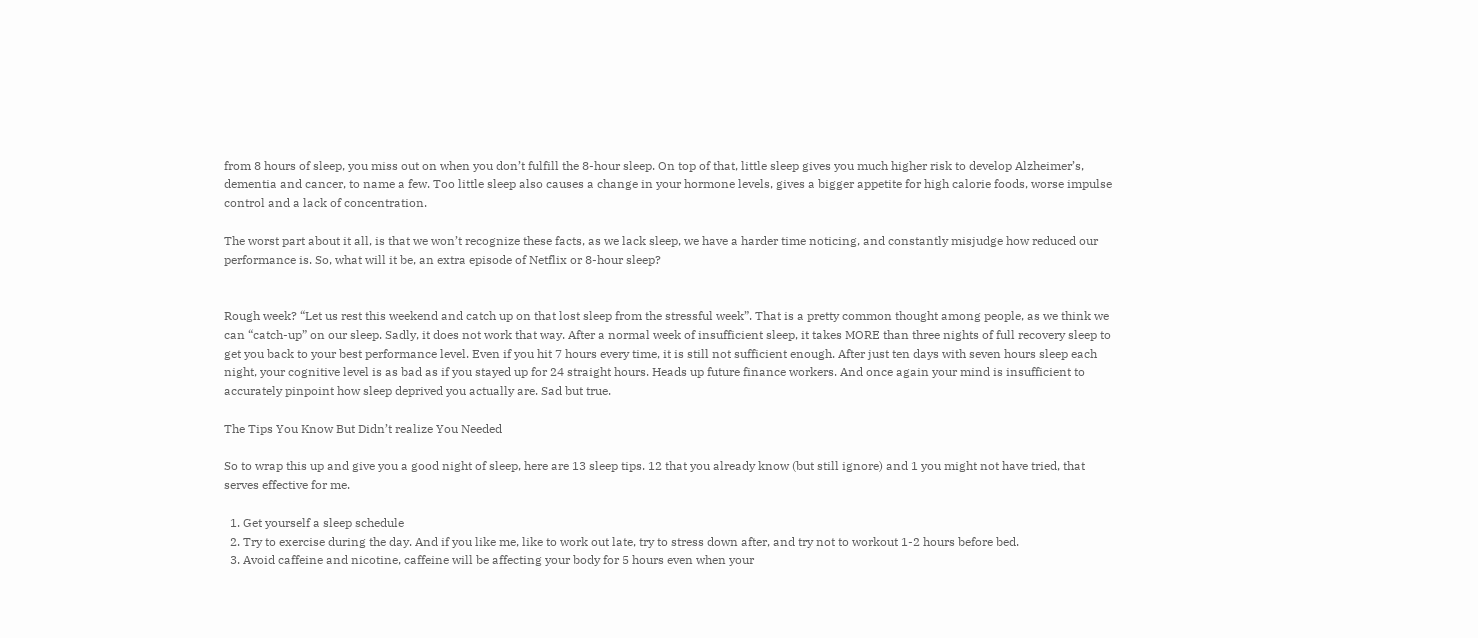from 8 hours of sleep, you miss out on when you don’t fulfill the 8-hour sleep. On top of that, little sleep gives you much higher risk to develop Alzheimer’s, dementia and cancer, to name a few. Too little sleep also causes a change in your hormone levels, gives a bigger appetite for high calorie foods, worse impulse control and a lack of concentration.

The worst part about it all, is that we won’t recognize these facts, as we lack sleep, we have a harder time noticing, and constantly misjudge how reduced our performance is. So, what will it be, an extra episode of Netflix or 8-hour sleep?


Rough week? “Let us rest this weekend and catch up on that lost sleep from the stressful week”. That is a pretty common thought among people, as we think we can “catch-up” on our sleep. Sadly, it does not work that way. After a normal week of insufficient sleep, it takes MORE than three nights of full recovery sleep to get you back to your best performance level. Even if you hit 7 hours every time, it is still not sufficient enough. After just ten days with seven hours sleep each night, your cognitive level is as bad as if you stayed up for 24 straight hours. Heads up future finance workers. And once again your mind is insufficient to accurately pinpoint how sleep deprived you actually are. Sad but true.

The Tips You Know But Didn’t realize You Needed

So to wrap this up and give you a good night of sleep, here are 13 sleep tips. 12 that you already know (but still ignore) and 1 you might not have tried, that serves effective for me.

  1. Get yourself a sleep schedule
  2. Try to exercise during the day. And if you like me, like to work out late, try to stress down after, and try not to workout 1-2 hours before bed.
  3. Avoid caffeine and nicotine, caffeine will be affecting your body for 5 hours even when your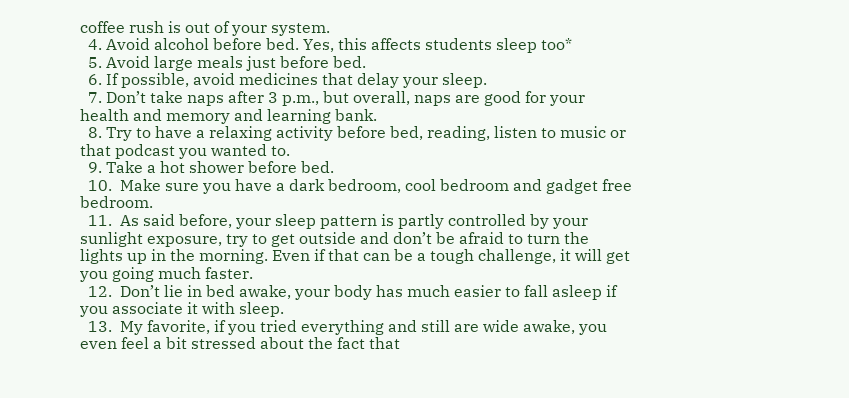coffee rush is out of your system.
  4. Avoid alcohol before bed. Yes, this affects students sleep too*
  5. Avoid large meals just before bed.
  6. If possible, avoid medicines that delay your sleep.
  7. Don’t take naps after 3 p.m., but overall, naps are good for your health and memory and learning bank.
  8. Try to have a relaxing activity before bed, reading, listen to music or that podcast you wanted to.
  9. Take a hot shower before bed.
  10.  Make sure you have a dark bedroom, cool bedroom and gadget free bedroom.
  11.  As said before, your sleep pattern is partly controlled by your sunlight exposure, try to get outside and don’t be afraid to turn the lights up in the morning. Even if that can be a tough challenge, it will get you going much faster.
  12.  Don’t lie in bed awake, your body has much easier to fall asleep if you associate it with sleep.
  13.  My favorite, if you tried everything and still are wide awake, you even feel a bit stressed about the fact that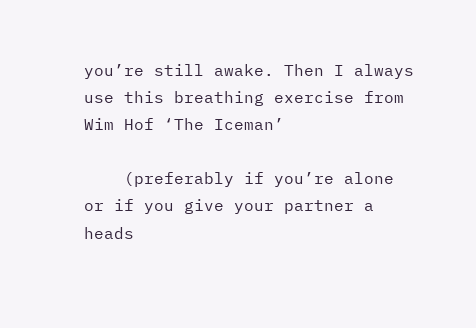you’re still awake. Then I always use this breathing exercise from Wim Hof ‘The Iceman’

    (preferably if you’re alone or if you give your partner a heads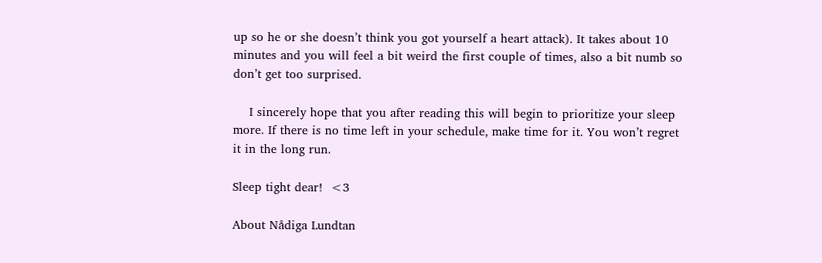up so he or she doesn’t think you got yourself a heart attack). It takes about 10 minutes and you will feel a bit weird the first couple of times, also a bit numb so don’t get too surprised.

    I sincerely hope that you after reading this will begin to prioritize your sleep more. If there is no time left in your schedule, make time for it. You won’t regret it in the long run.

Sleep tight dear!  <3

About Nådiga Lundtan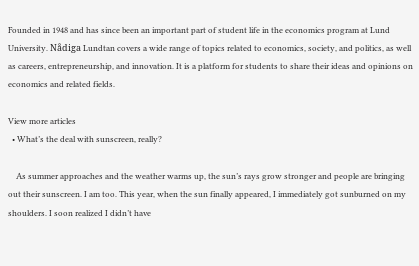Founded in 1948 and has since been an important part of student life in the economics program at Lund University. Nådiga Lundtan covers a wide range of topics related to economics, society, and politics, as well as careers, entrepreneurship, and innovation. It is a platform for students to share their ideas and opinions on economics and related fields.

View more articles
  • What’s the deal with sunscreen, really?

    As summer approaches and the weather warms up, the sun’s rays grow stronger and people are bringing out their sunscreen. I am too. This year, when the sun finally appeared, I immediately got sunburned on my shoulders. I soon realized I didn’t have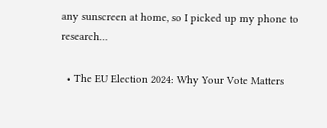any sunscreen at home, so I picked up my phone to research…

  • The EU Election 2024: Why Your Vote Matters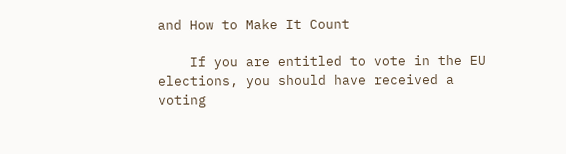and How to Make It Count

    If you are entitled to vote in the EU elections, you should have received a voting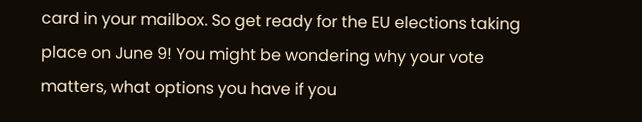card in your mailbox. So get ready for the EU elections taking place on June 9! You might be wondering why your vote matters, what options you have if you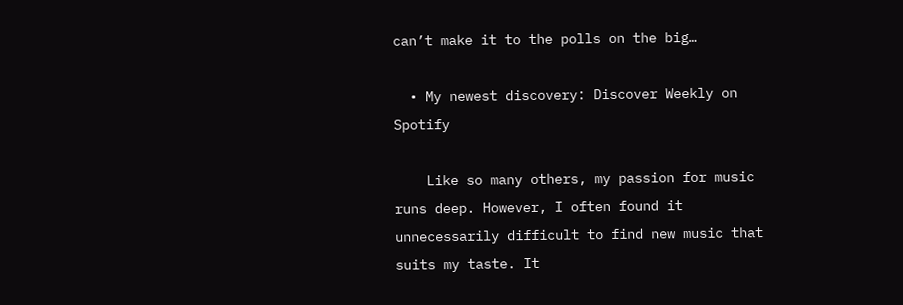can’t make it to the polls on the big…

  • My newest discovery: Discover Weekly on Spotify

    Like so many others, my passion for music runs deep. However, I often found it unnecessarily difficult to find new music that suits my taste. It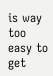is way too easy to get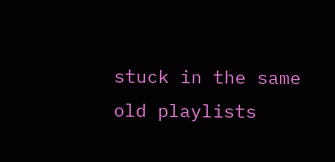stuck in the same old playlists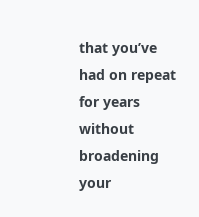that you’ve had on repeat for years without broadening your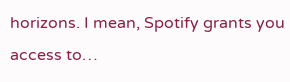horizons. I mean, Spotify grants you access to…